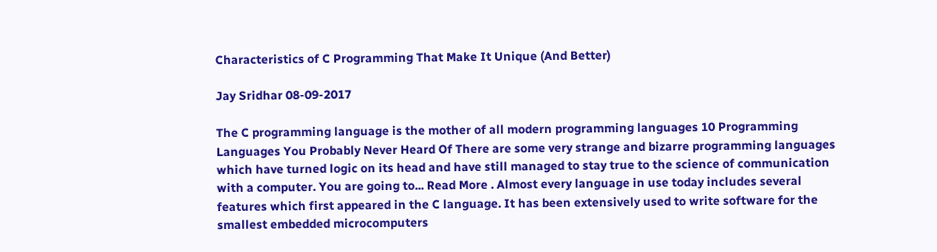Characteristics of C Programming That Make It Unique (And Better)

Jay Sridhar 08-09-2017

The C programming language is the mother of all modern programming languages 10 Programming Languages You Probably Never Heard Of There are some very strange and bizarre programming languages which have turned logic on its head and have still managed to stay true to the science of communication with a computer. You are going to... Read More . Almost every language in use today includes several features which first appeared in the C language. It has been extensively used to write software for the smallest embedded microcomputers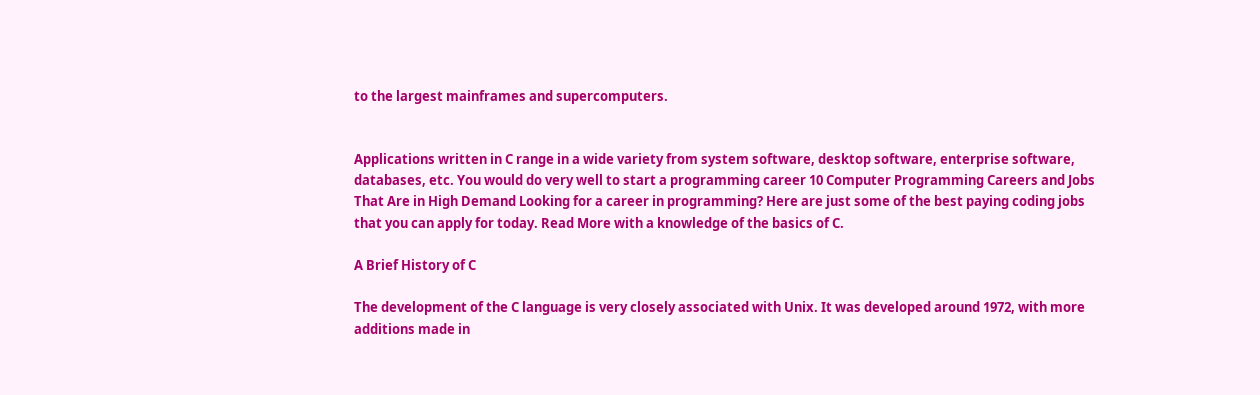to the largest mainframes and supercomputers.


Applications written in C range in a wide variety from system software, desktop software, enterprise software, databases, etc. You would do very well to start a programming career 10 Computer Programming Careers and Jobs That Are in High Demand Looking for a career in programming? Here are just some of the best paying coding jobs that you can apply for today. Read More with a knowledge of the basics of C.

A Brief History of C

The development of the C language is very closely associated with Unix. It was developed around 1972, with more additions made in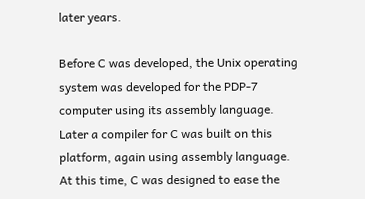later years.

Before C was developed, the Unix operating system was developed for the PDP-7 computer using its assembly language. Later a compiler for C was built on this platform, again using assembly language. At this time, C was designed to ease the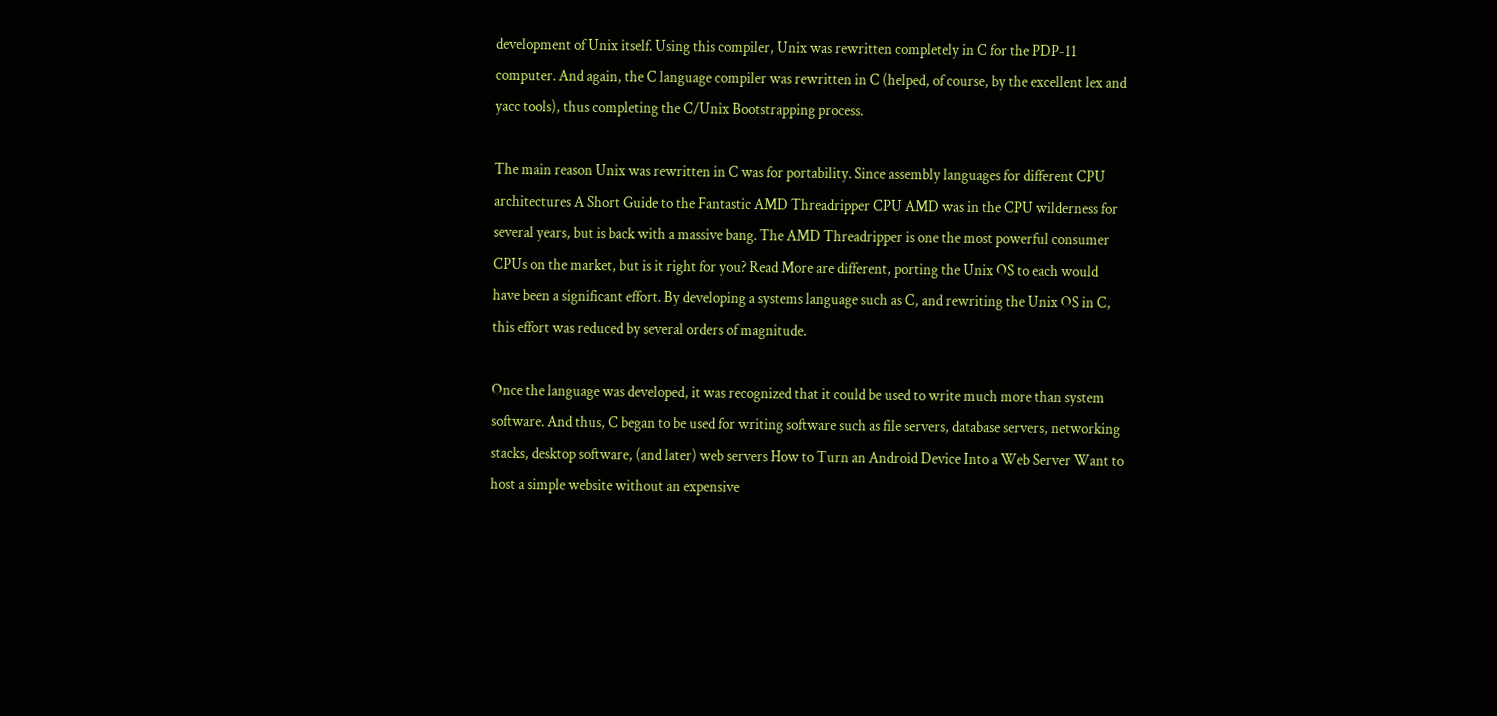development of Unix itself. Using this compiler, Unix was rewritten completely in C for the PDP-11 computer. And again, the C language compiler was rewritten in C (helped, of course, by the excellent lex and yacc tools), thus completing the C/Unix Bootstrapping process.

The main reason Unix was rewritten in C was for portability. Since assembly languages for different CPU architectures A Short Guide to the Fantastic AMD Threadripper CPU AMD was in the CPU wilderness for several years, but is back with a massive bang. The AMD Threadripper is one the most powerful consumer CPUs on the market, but is it right for you? Read More are different, porting the Unix OS to each would have been a significant effort. By developing a systems language such as C, and rewriting the Unix OS in C, this effort was reduced by several orders of magnitude.

Once the language was developed, it was recognized that it could be used to write much more than system software. And thus, C began to be used for writing software such as file servers, database servers, networking stacks, desktop software, (and later) web servers How to Turn an Android Device Into a Web Server Want to host a simple website without an expensive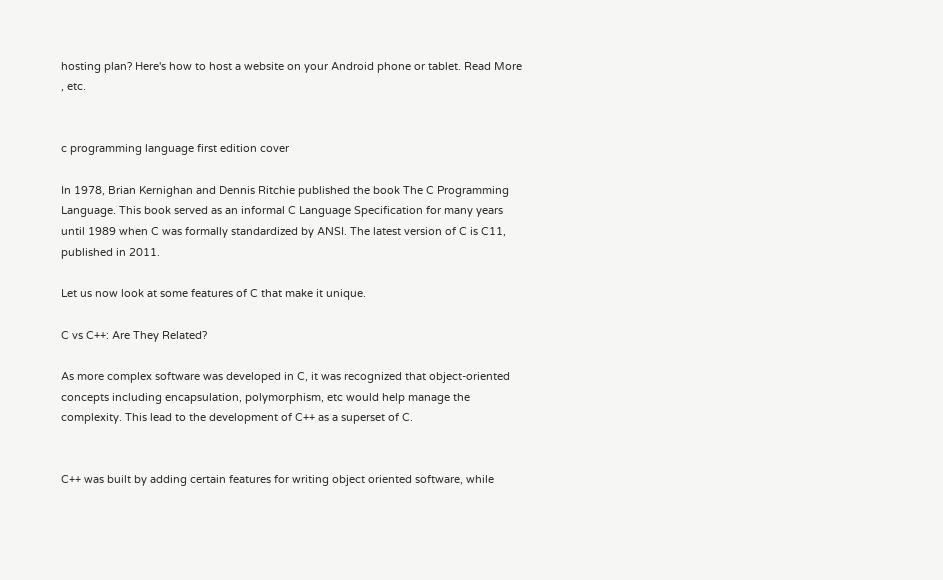hosting plan? Here's how to host a website on your Android phone or tablet. Read More , etc.


c programming language first edition cover

In 1978, Brian Kernighan and Dennis Ritchie published the book The C Programming Language. This book served as an informal C Language Specification for many years until 1989 when C was formally standardized by ANSI. The latest version of C is C11, published in 2011.

Let us now look at some features of C that make it unique.

C vs C++: Are They Related?

As more complex software was developed in C, it was recognized that object-oriented concepts including encapsulation, polymorphism, etc would help manage the complexity. This lead to the development of C++ as a superset of C.


C++ was built by adding certain features for writing object oriented software, while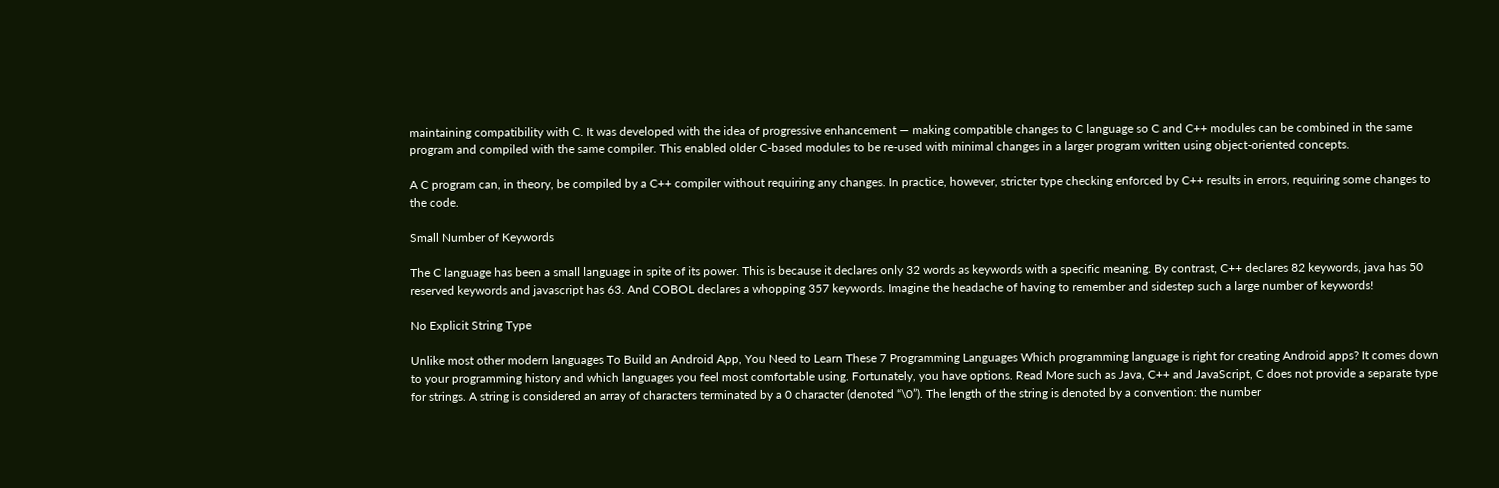maintaining compatibility with C. It was developed with the idea of progressive enhancement — making compatible changes to C language so C and C++ modules can be combined in the same program and compiled with the same compiler. This enabled older C-based modules to be re-used with minimal changes in a larger program written using object-oriented concepts.

A C program can, in theory, be compiled by a C++ compiler without requiring any changes. In practice, however, stricter type checking enforced by C++ results in errors, requiring some changes to the code.

Small Number of Keywords

The C language has been a small language in spite of its power. This is because it declares only 32 words as keywords with a specific meaning. By contrast, C++ declares 82 keywords, java has 50 reserved keywords and javascript has 63. And COBOL declares a whopping 357 keywords. Imagine the headache of having to remember and sidestep such a large number of keywords!

No Explicit String Type

Unlike most other modern languages To Build an Android App, You Need to Learn These 7 Programming Languages Which programming language is right for creating Android apps? It comes down to your programming history and which languages you feel most comfortable using. Fortunately, you have options. Read More such as Java, C++ and JavaScript, C does not provide a separate type for strings. A string is considered an array of characters terminated by a 0 character (denoted “\0”). The length of the string is denoted by a convention: the number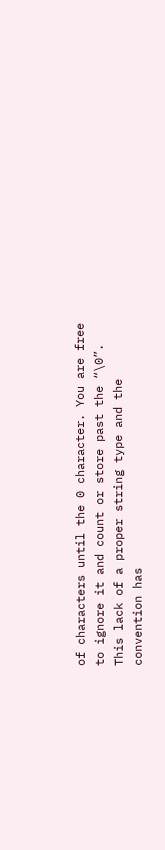of characters until the 0 character. You are free to ignore it and count or store past the “\0”. This lack of a proper string type and the convention has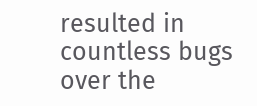resulted in countless bugs over the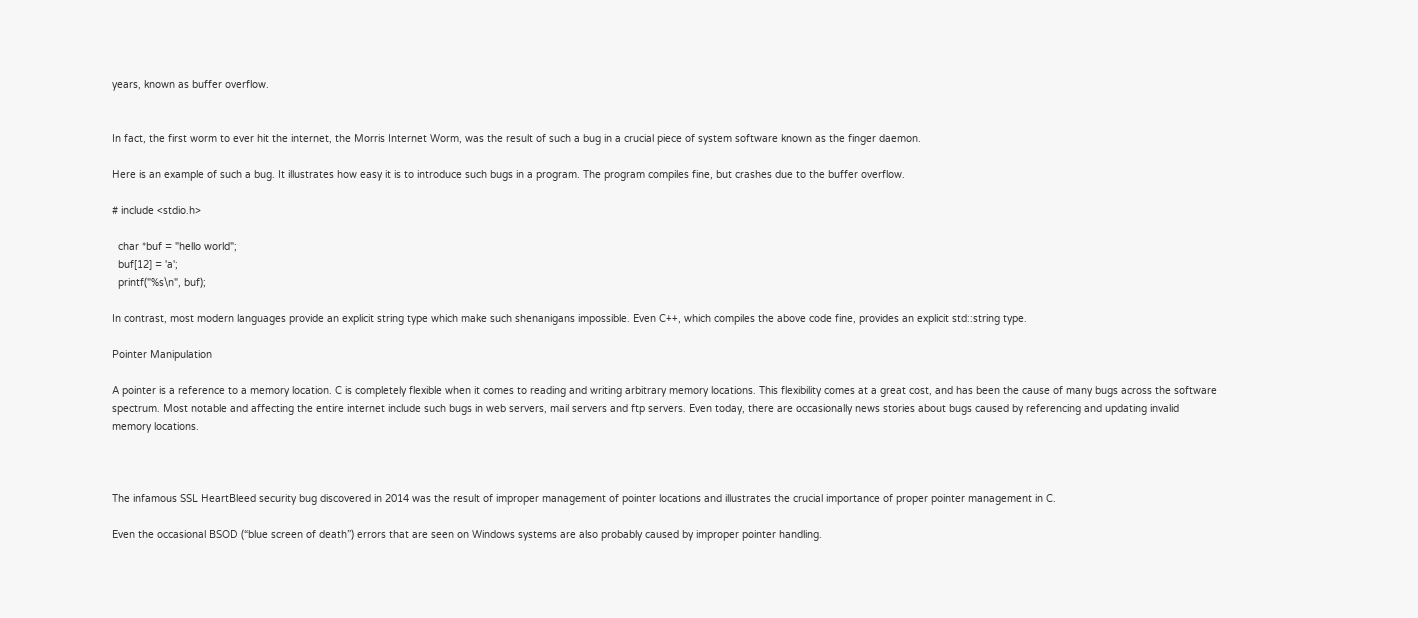years, known as buffer overflow.


In fact, the first worm to ever hit the internet, the Morris Internet Worm, was the result of such a bug in a crucial piece of system software known as the finger daemon.

Here is an example of such a bug. It illustrates how easy it is to introduce such bugs in a program. The program compiles fine, but crashes due to the buffer overflow.

# include <stdio.h>

  char *buf = "hello world";
  buf[12] = 'a';
  printf("%s\n", buf);

In contrast, most modern languages provide an explicit string type which make such shenanigans impossible. Even C++, which compiles the above code fine, provides an explicit std::string type.

Pointer Manipulation

A pointer is a reference to a memory location. C is completely flexible when it comes to reading and writing arbitrary memory locations. This flexibility comes at a great cost, and has been the cause of many bugs across the software spectrum. Most notable and affecting the entire internet include such bugs in web servers, mail servers and ftp servers. Even today, there are occasionally news stories about bugs caused by referencing and updating invalid memory locations.



The infamous SSL HeartBleed security bug discovered in 2014 was the result of improper management of pointer locations and illustrates the crucial importance of proper pointer management in C.

Even the occasional BSOD (“blue screen of death”) errors that are seen on Windows systems are also probably caused by improper pointer handling.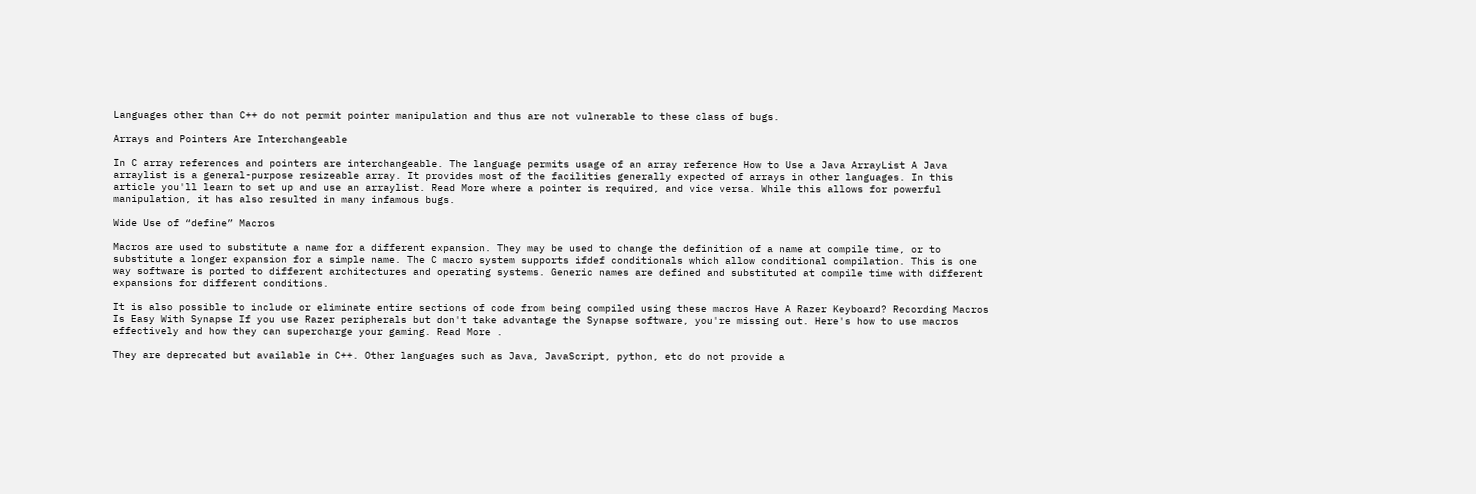Languages other than C++ do not permit pointer manipulation and thus are not vulnerable to these class of bugs.

Arrays and Pointers Are Interchangeable

In C array references and pointers are interchangeable. The language permits usage of an array reference How to Use a Java ArrayList A Java arraylist is a general-purpose resizeable array. It provides most of the facilities generally expected of arrays in other languages. In this article you'll learn to set up and use an arraylist. Read More where a pointer is required, and vice versa. While this allows for powerful manipulation, it has also resulted in many infamous bugs.

Wide Use of “define” Macros

Macros are used to substitute a name for a different expansion. They may be used to change the definition of a name at compile time, or to substitute a longer expansion for a simple name. The C macro system supports ifdef conditionals which allow conditional compilation. This is one way software is ported to different architectures and operating systems. Generic names are defined and substituted at compile time with different expansions for different conditions.

It is also possible to include or eliminate entire sections of code from being compiled using these macros Have A Razer Keyboard? Recording Macros Is Easy With Synapse If you use Razer peripherals but don't take advantage the Synapse software, you're missing out. Here's how to use macros effectively and how they can supercharge your gaming. Read More .

They are deprecated but available in C++. Other languages such as Java, JavaScript, python, etc do not provide a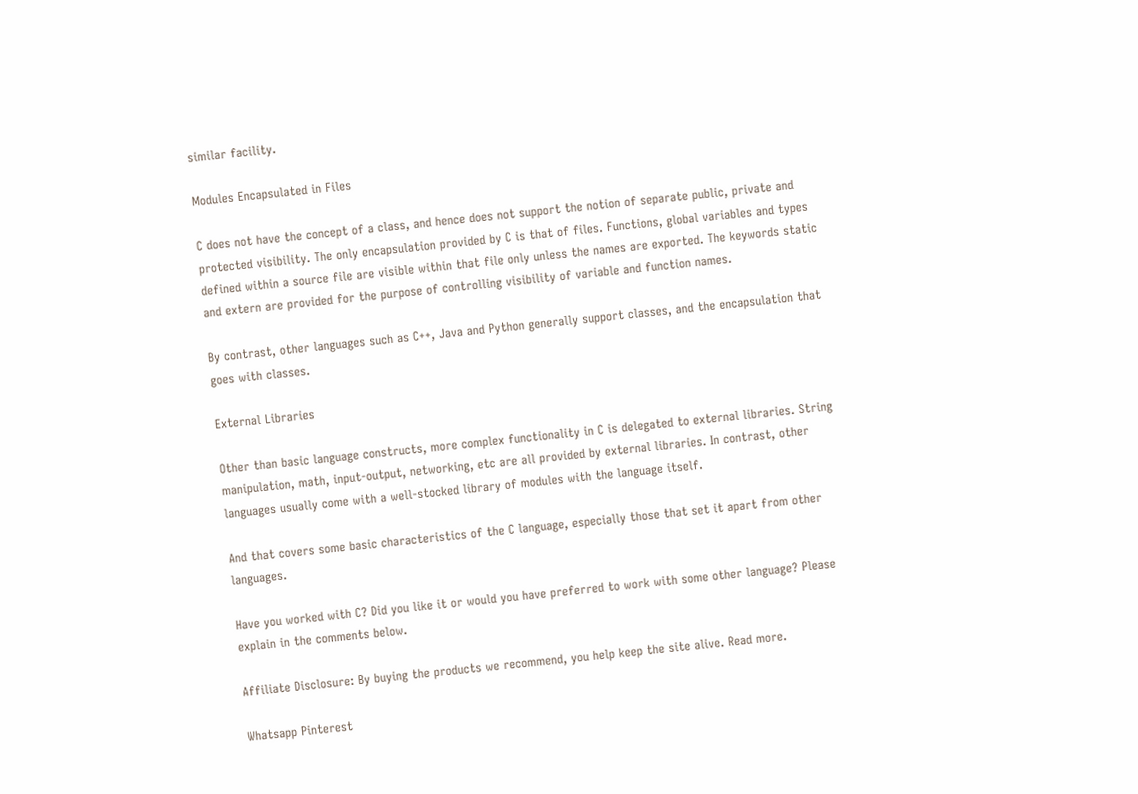similar facility.

Modules Encapsulated in Files

C does not have the concept of a class, and hence does not support the notion of separate public, private and protected visibility. The only encapsulation provided by C is that of files. Functions, global variables and types defined within a source file are visible within that file only unless the names are exported. The keywords static and extern are provided for the purpose of controlling visibility of variable and function names.

By contrast, other languages such as C++, Java and Python generally support classes, and the encapsulation that goes with classes.

External Libraries

Other than basic language constructs, more complex functionality in C is delegated to external libraries. String manipulation, math, input-output, networking, etc are all provided by external libraries. In contrast, other languages usually come with a well-stocked library of modules with the language itself.

And that covers some basic characteristics of the C language, especially those that set it apart from other languages.

Have you worked with C? Did you like it or would you have preferred to work with some other language? Please explain in the comments below.

Affiliate Disclosure: By buying the products we recommend, you help keep the site alive. Read more.

Whatsapp Pinterest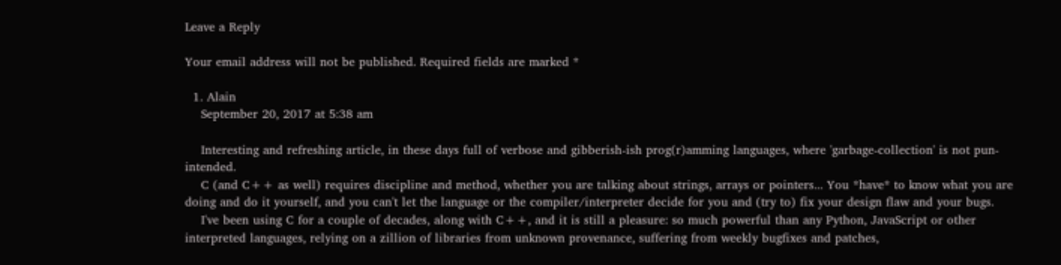Leave a Reply

Your email address will not be published. Required fields are marked *

  1. Alain
    September 20, 2017 at 5:38 am

    Interesting and refreshing article, in these days full of verbose and gibberish-ish prog(r)amming languages, where 'garbage-collection' is not pun-intended.
    C (and C++ as well) requires discipline and method, whether you are talking about strings, arrays or pointers... You *have* to know what you are doing and do it yourself, and you can't let the language or the compiler/interpreter decide for you and (try to) fix your design flaw and your bugs.
    I've been using C for a couple of decades, along with C++, and it is still a pleasure: so much powerful than any Python, JavaScript or other interpreted languages, relying on a zillion of libraries from unknown provenance, suffering from weekly bugfixes and patches,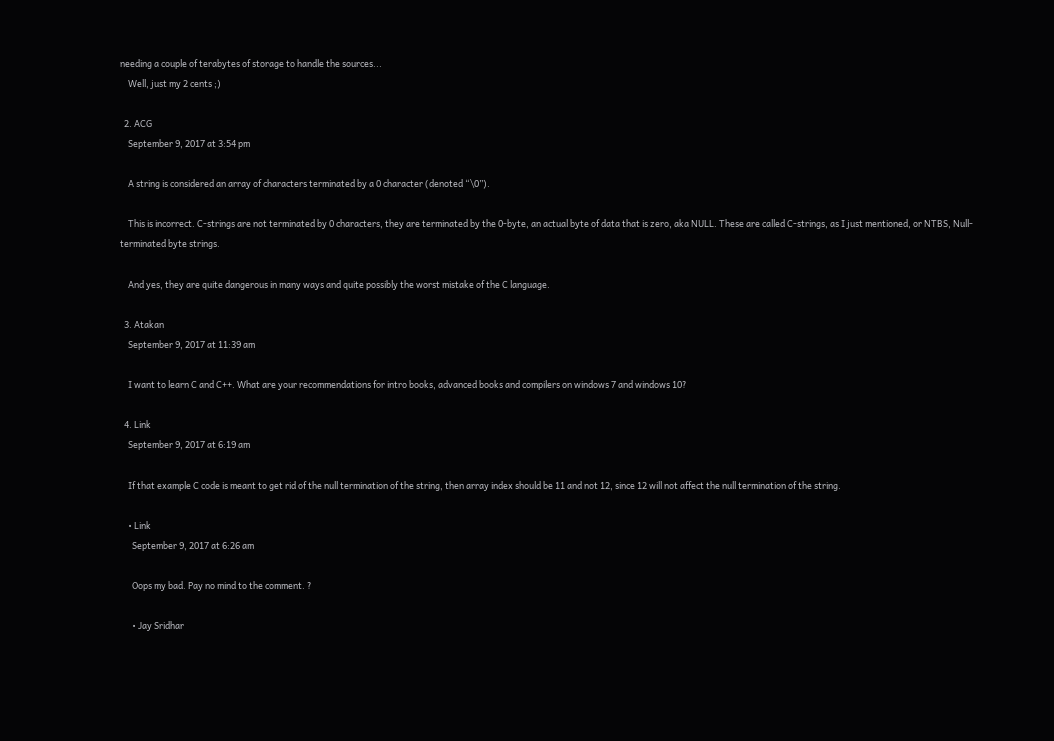needing a couple of terabytes of storage to handle the sources...
    Well, just my 2 cents ;)

  2. ACG
    September 9, 2017 at 3:54 pm

    A string is considered an array of characters terminated by a 0 character (denoted “\0”).

    This is incorrect. C-strings are not terminated by 0 characters, they are terminated by the 0-byte, an actual byte of data that is zero, aka NULL. These are called C-strings, as I just mentioned, or NTBS, Null-terminated byte strings.

    And yes, they are quite dangerous in many ways and quite possibly the worst mistake of the C language.

  3. Atakan
    September 9, 2017 at 11:39 am

    I want to learn C and C++. What are your recommendations for intro books, advanced books and compilers on windows 7 and windows 10?

  4. Link
    September 9, 2017 at 6:19 am

    If that example C code is meant to get rid of the null termination of the string, then array index should be 11 and not 12, since 12 will not affect the null termination of the string.

    • Link
      September 9, 2017 at 6:26 am

      Oops my bad. Pay no mind to the comment. ?

      • Jay Sridhar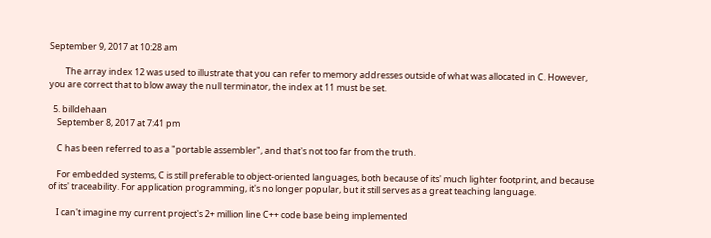September 9, 2017 at 10:28 am

        The array index 12 was used to illustrate that you can refer to memory addresses outside of what was allocated in C. However, you are correct that to blow away the null terminator, the index at 11 must be set.

  5. billdehaan
    September 8, 2017 at 7:41 pm

    C has been referred to as a "portable assembler", and that's not too far from the truth.

    For embedded systems, C is still preferable to object-oriented languages, both because of its' much lighter footprint, and because of its' traceability. For application programming, it's no longer popular, but it still serves as a great teaching language.

    I can't imagine my current project's 2+ million line C++ code base being implemented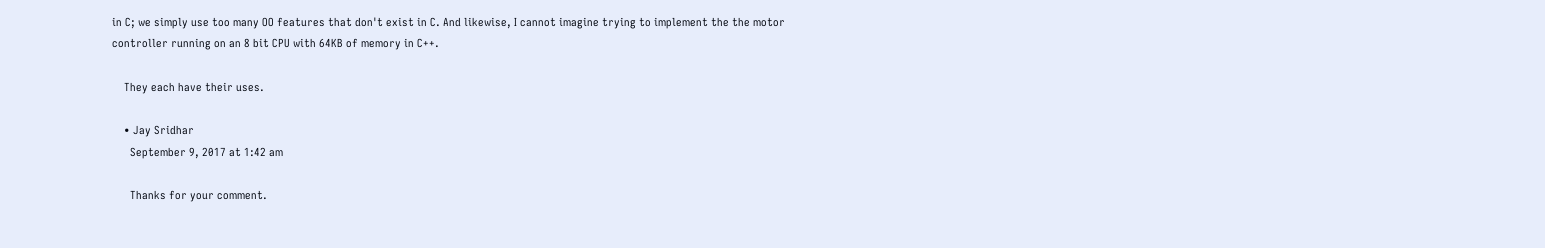in C; we simply use too many OO features that don't exist in C. And likewise, I cannot imagine trying to implement the the motor controller running on an 8 bit CPU with 64KB of memory in C++.

    They each have their uses.

    • Jay Sridhar
      September 9, 2017 at 1:42 am

      Thanks for your comment.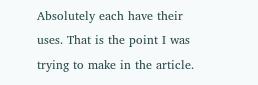Absolutely each have their uses. That is the point I was trying to make in the article.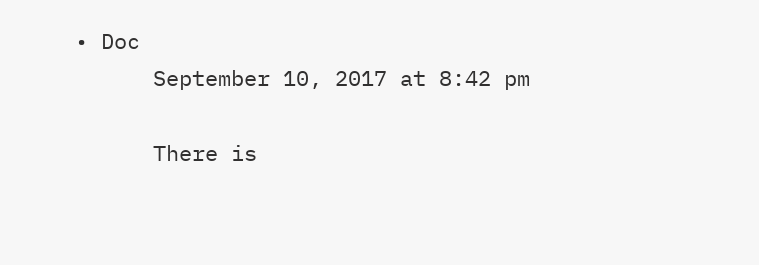• Doc
      September 10, 2017 at 8:42 pm

      There is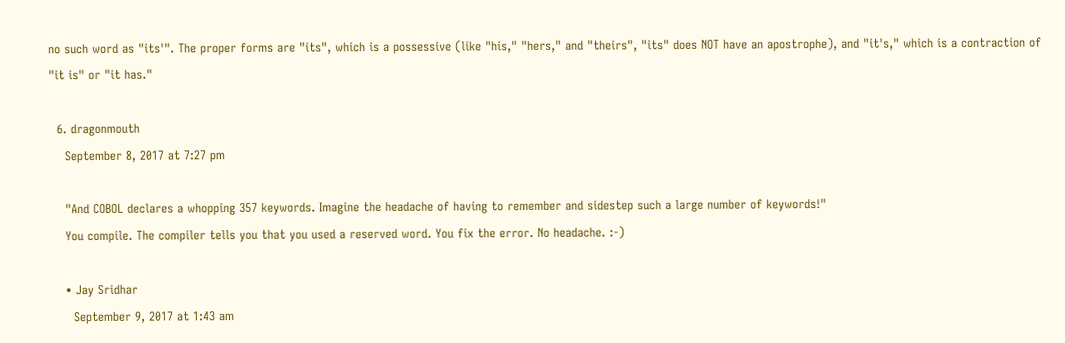no such word as "its'". The proper forms are "its", which is a possessive (like "his," "hers," and "theirs", "its" does NOT have an apostrophe), and "it's," which is a contraction of "it is" or "it has."

  6. dragonmouth
    September 8, 2017 at 7:27 pm

    "And COBOL declares a whopping 357 keywords. Imagine the headache of having to remember and sidestep such a large number of keywords!"
    You compile. The compiler tells you that you used a reserved word. You fix the error. No headache. :-)

    • Jay Sridhar
      September 9, 2017 at 1:43 am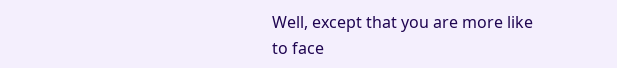Well, except that you are more like to face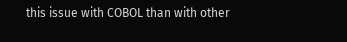this issue with COBOL than with other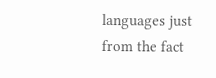languages just from the fact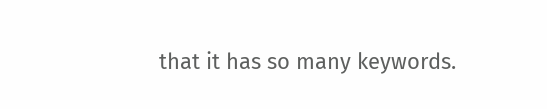that it has so many keywords.